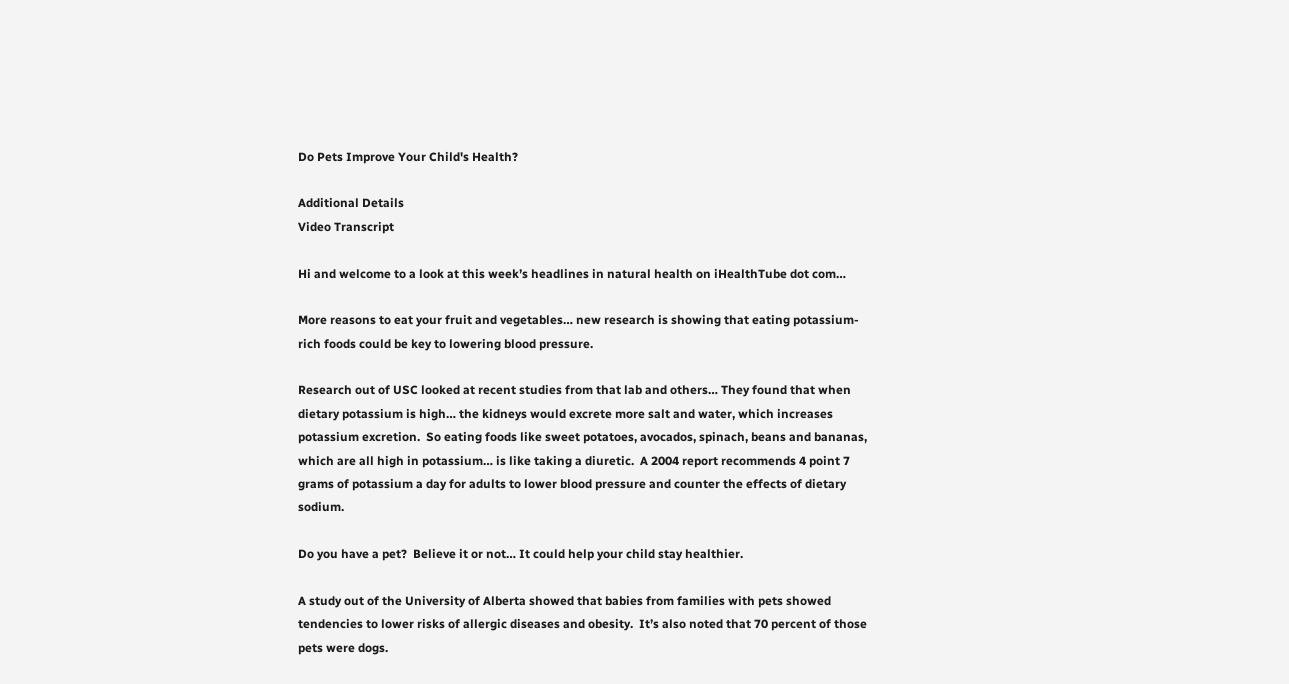Do Pets Improve Your Child's Health?

Additional Details
Video Transcript

Hi and welcome to a look at this week’s headlines in natural health on iHealthTube dot com…

More reasons to eat your fruit and vegetables… new research is showing that eating potassium- rich foods could be key to lowering blood pressure.

Research out of USC looked at recent studies from that lab and others… They found that when dietary potassium is high… the kidneys would excrete more salt and water, which increases potassium excretion.  So eating foods like sweet potatoes, avocados, spinach, beans and bananas, which are all high in potassium… is like taking a diuretic.  A 2004 report recommends 4 point 7 grams of potassium a day for adults to lower blood pressure and counter the effects of dietary sodium.

Do you have a pet?  Believe it or not… It could help your child stay healthier.

A study out of the University of Alberta showed that babies from families with pets showed tendencies to lower risks of allergic diseases and obesity.  It’s also noted that 70 percent of those pets were dogs.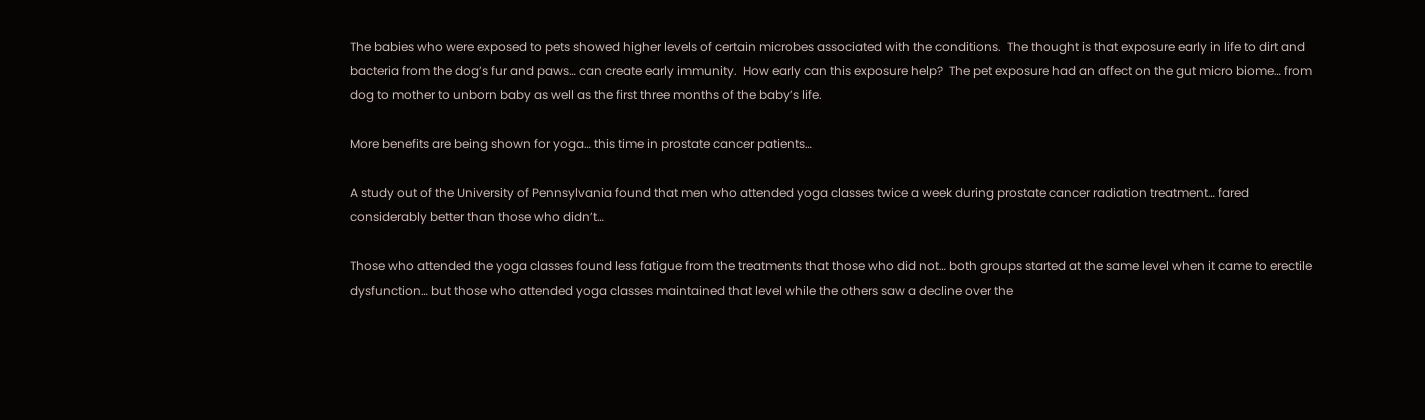The babies who were exposed to pets showed higher levels of certain microbes associated with the conditions.  The thought is that exposure early in life to dirt and bacteria from the dog’s fur and paws… can create early immunity.  How early can this exposure help?  The pet exposure had an affect on the gut micro biome… from dog to mother to unborn baby as well as the first three months of the baby’s life.

More benefits are being shown for yoga… this time in prostate cancer patients…

A study out of the University of Pennsylvania found that men who attended yoga classes twice a week during prostate cancer radiation treatment… fared considerably better than those who didn’t…

Those who attended the yoga classes found less fatigue from the treatments that those who did not… both groups started at the same level when it came to erectile dysfunction… but those who attended yoga classes maintained that level while the others saw a decline over the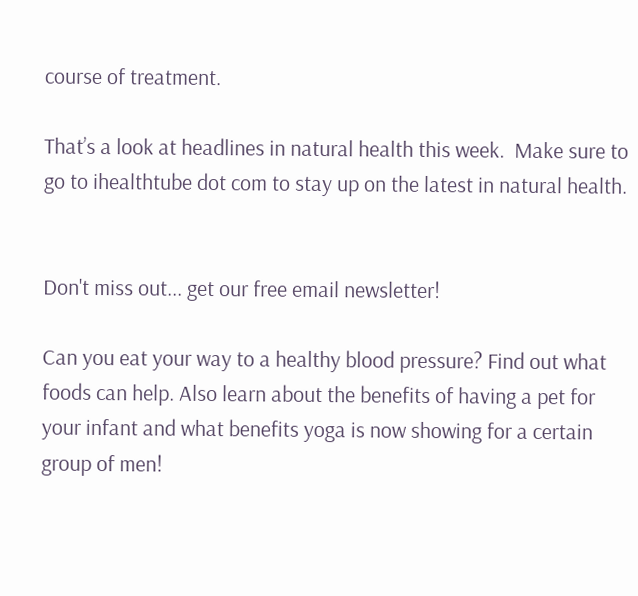course of treatment.

That’s a look at headlines in natural health this week.  Make sure to go to ihealthtube dot com to stay up on the latest in natural health.


Don't miss out... get our free email newsletter!

Can you eat your way to a healthy blood pressure? Find out what foods can help. Also learn about the benefits of having a pet for your infant and what benefits yoga is now showing for a certain group of men!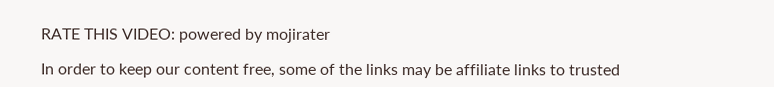RATE THIS VIDEO: powered by mojirater

In order to keep our content free, some of the links may be affiliate links to trusted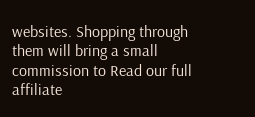websites. Shopping through them will bring a small commission to Read our full affiliate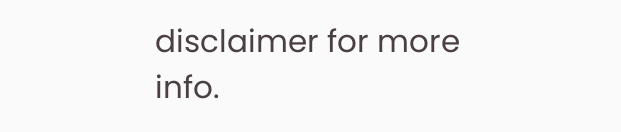disclaimer for more info.